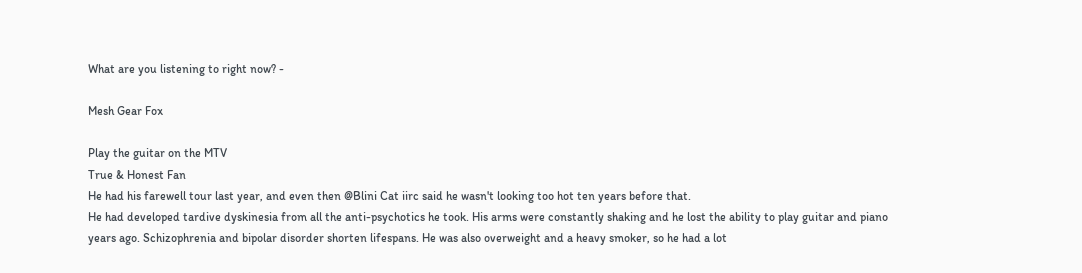What are you listening to right now? -

Mesh Gear Fox

Play the guitar on the MTV
True & Honest Fan
He had his farewell tour last year, and even then @Blini Cat iirc said he wasn't looking too hot ten years before that.
He had developed tardive dyskinesia from all the anti-psychotics he took. His arms were constantly shaking and he lost the ability to play guitar and piano years ago. Schizophrenia and bipolar disorder shorten lifespans. He was also overweight and a heavy smoker, so he had a lot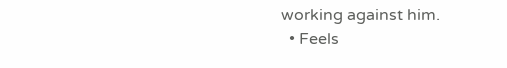working against him.
  • Feels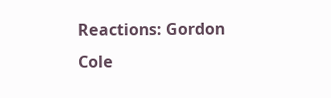Reactions: Gordon Cole